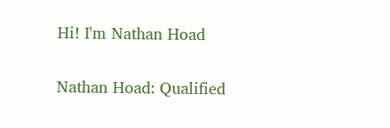Hi! I'm Nathan Hoad

Nathan Hoad: Qualified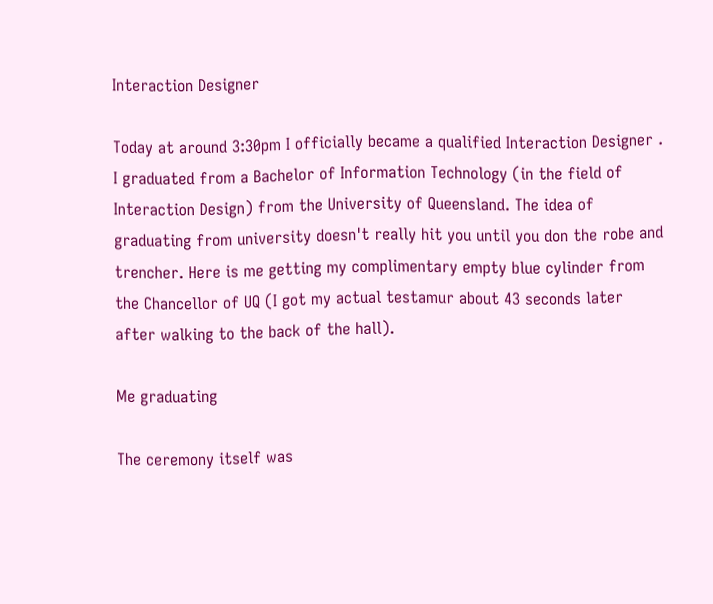Interaction Designer

Today at around 3:30pm I officially became a qualified Interaction Designer . I graduated from a Bachelor of Information Technology (in the field of Interaction Design) from the University of Queensland. The idea of graduating from university doesn't really hit you until you don the robe and trencher. Here is me getting my complimentary empty blue cylinder from the Chancellor of UQ (I got my actual testamur about 43 seconds later after walking to the back of the hall).

Me graduating

The ceremony itself was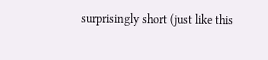surprisingly short (just like this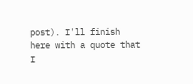post). I'll finish here with a quote that I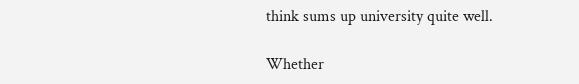think sums up university quite well.

Whether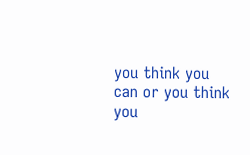you think you can or you think you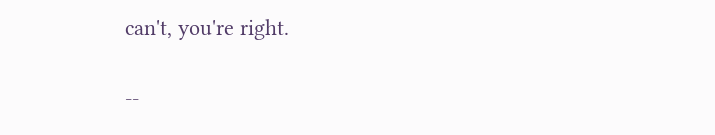can't, you're right.

--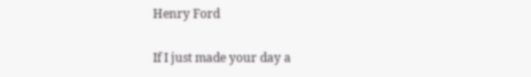Henry Ford

If I just made your day a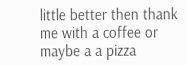little better then thank me with a coffee or maybe a a pizza